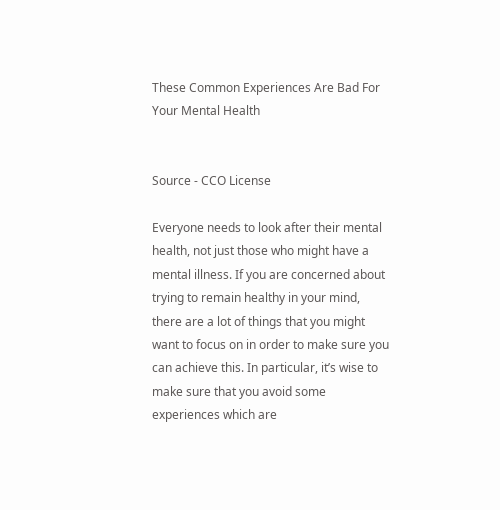These Common Experiences Are Bad For Your Mental Health


Source - CCO License

Everyone needs to look after their mental health, not just those who might have a mental illness. If you are concerned about trying to remain healthy in your mind, there are a lot of things that you might want to focus on in order to make sure you can achieve this. In particular, it’s wise to make sure that you avoid some experiences which are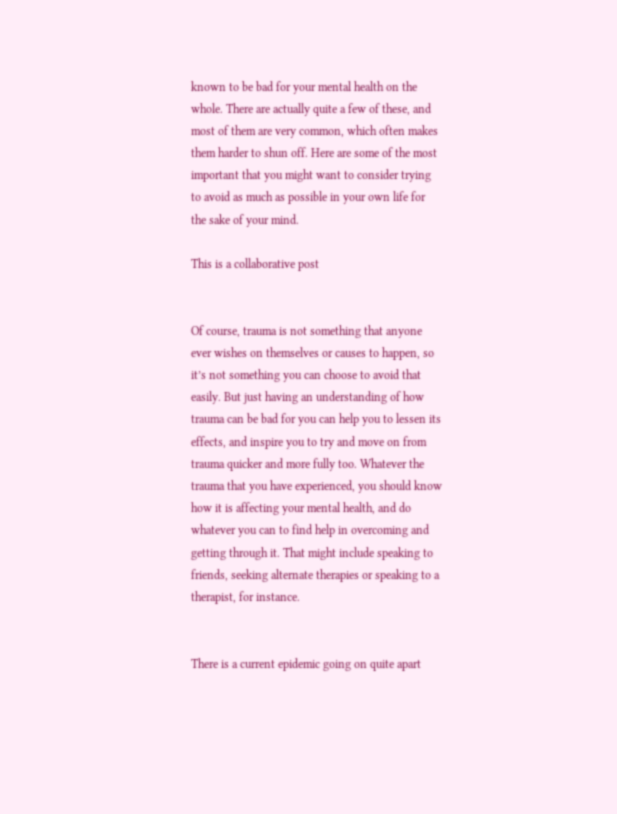known to be bad for your mental health on the whole. There are actually quite a few of these, and most of them are very common, which often makes them harder to shun off. Here are some of the most important that you might want to consider trying to avoid as much as possible in your own life for the sake of your mind.

This is a collaborative post


Of course, trauma is not something that anyone ever wishes on themselves or causes to happen, so it’s not something you can choose to avoid that easily. But just having an understanding of how trauma can be bad for you can help you to lessen its effects, and inspire you to try and move on from trauma quicker and more fully too. Whatever the trauma that you have experienced, you should know how it is affecting your mental health, and do whatever you can to find help in overcoming and getting through it. That might include speaking to friends, seeking alternate therapies or speaking to a therapist, for instance.


There is a current epidemic going on quite apart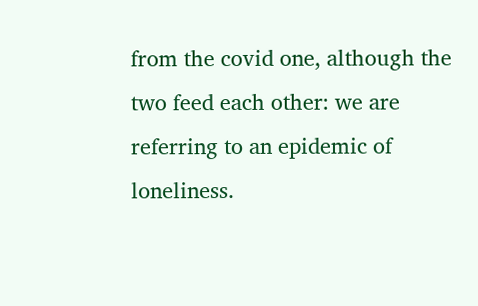from the covid one, although the two feed each other: we are referring to an epidemic of loneliness.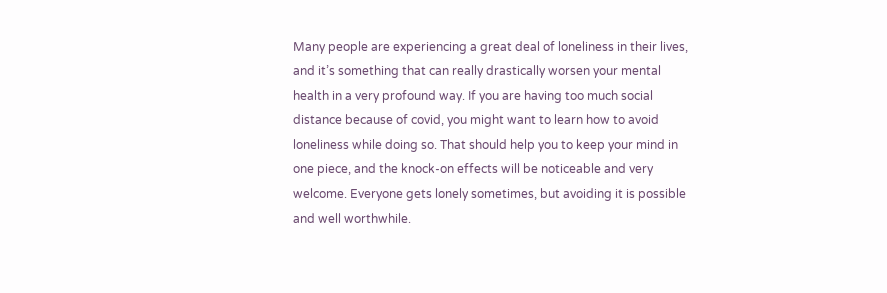Many people are experiencing a great deal of loneliness in their lives, and it’s something that can really drastically worsen your mental health in a very profound way. If you are having too much social distance because of covid, you might want to learn how to avoid loneliness while doing so. That should help you to keep your mind in one piece, and the knock-on effects will be noticeable and very welcome. Everyone gets lonely sometimes, but avoiding it is possible and well worthwhile.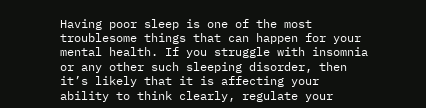Having poor sleep is one of the most troublesome things that can happen for your mental health. If you struggle with insomnia or any other such sleeping disorder, then it’s likely that it is affecting your ability to think clearly, regulate your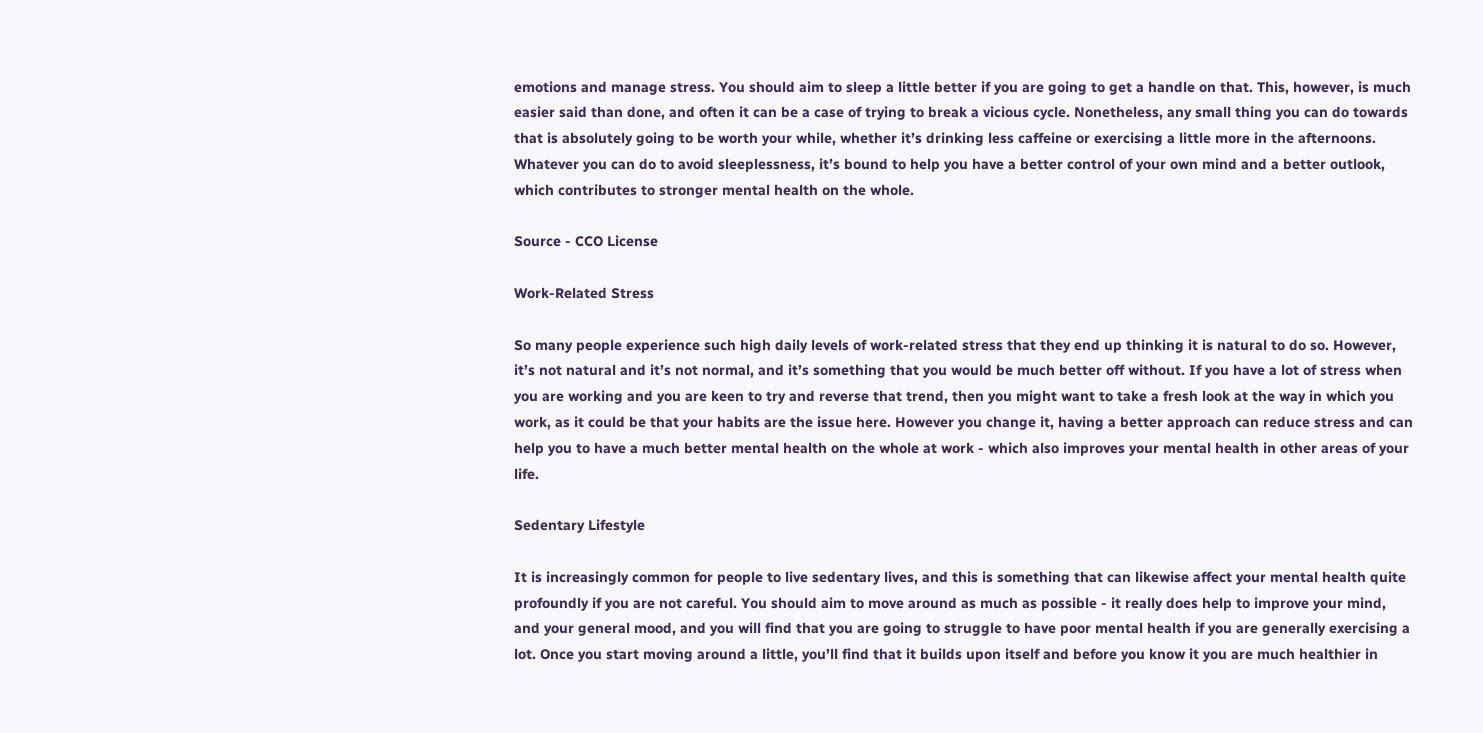emotions and manage stress. You should aim to sleep a little better if you are going to get a handle on that. This, however, is much easier said than done, and often it can be a case of trying to break a vicious cycle. Nonetheless, any small thing you can do towards that is absolutely going to be worth your while, whether it’s drinking less caffeine or exercising a little more in the afternoons. Whatever you can do to avoid sleeplessness, it’s bound to help you have a better control of your own mind and a better outlook, which contributes to stronger mental health on the whole.

Source - CCO License

Work-Related Stress

So many people experience such high daily levels of work-related stress that they end up thinking it is natural to do so. However, it’s not natural and it’s not normal, and it’s something that you would be much better off without. If you have a lot of stress when you are working and you are keen to try and reverse that trend, then you might want to take a fresh look at the way in which you work, as it could be that your habits are the issue here. However you change it, having a better approach can reduce stress and can help you to have a much better mental health on the whole at work - which also improves your mental health in other areas of your life.

Sedentary Lifestyle

It is increasingly common for people to live sedentary lives, and this is something that can likewise affect your mental health quite profoundly if you are not careful. You should aim to move around as much as possible - it really does help to improve your mind, and your general mood, and you will find that you are going to struggle to have poor mental health if you are generally exercising a lot. Once you start moving around a little, you’ll find that it builds upon itself and before you know it you are much healthier in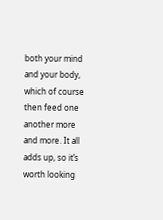both your mind and your body, which of course then feed one another more and more. It all adds up, so it’s worth looking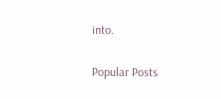into.


Popular Posts